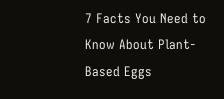7 Facts You Need to Know About Plant-Based Eggs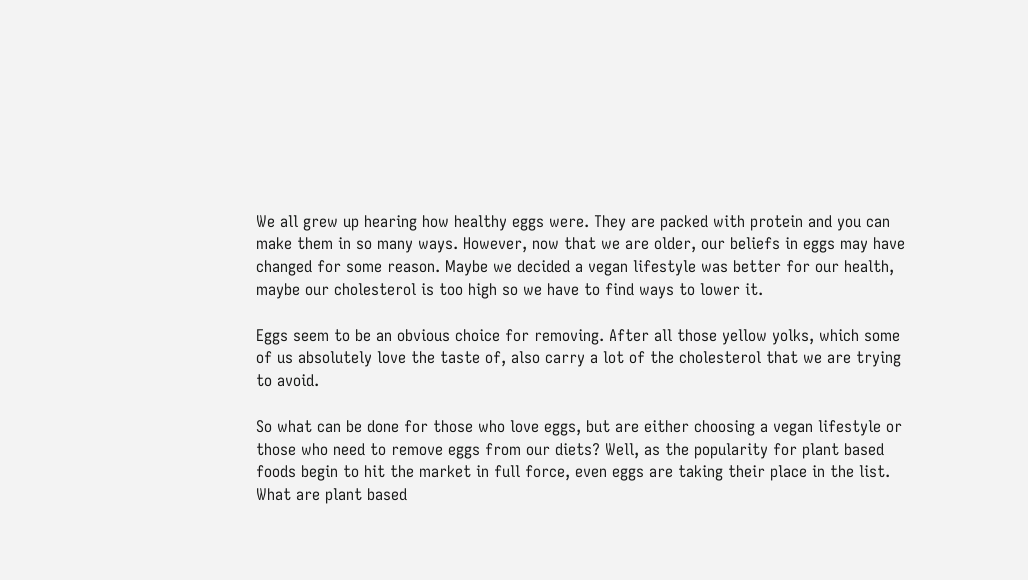We all grew up hearing how healthy eggs were. They are packed with protein and you can make them in so many ways. However, now that we are older, our beliefs in eggs may have changed for some reason. Maybe we decided a vegan lifestyle was better for our health, maybe our cholesterol is too high so we have to find ways to lower it.

Eggs seem to be an obvious choice for removing. After all those yellow yolks, which some of us absolutely love the taste of, also carry a lot of the cholesterol that we are trying to avoid.

So what can be done for those who love eggs, but are either choosing a vegan lifestyle or those who need to remove eggs from our diets? Well, as the popularity for plant based foods begin to hit the market in full force, even eggs are taking their place in the list. What are plant based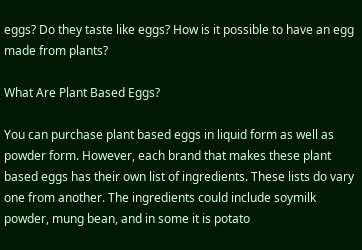eggs? Do they taste like eggs? How is it possible to have an egg made from plants?

What Are Plant Based Eggs?

You can purchase plant based eggs in liquid form as well as powder form. However, each brand that makes these plant based eggs has their own list of ingredients. These lists do vary one from another. The ingredients could include soymilk powder, mung bean, and in some it is potato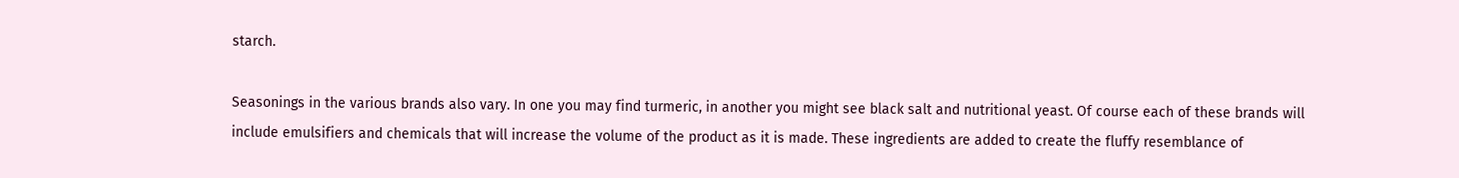starch.

Seasonings in the various brands also vary. In one you may find turmeric, in another you might see black salt and nutritional yeast. Of course each of these brands will include emulsifiers and chemicals that will increase the volume of the product as it is made. These ingredients are added to create the fluffy resemblance of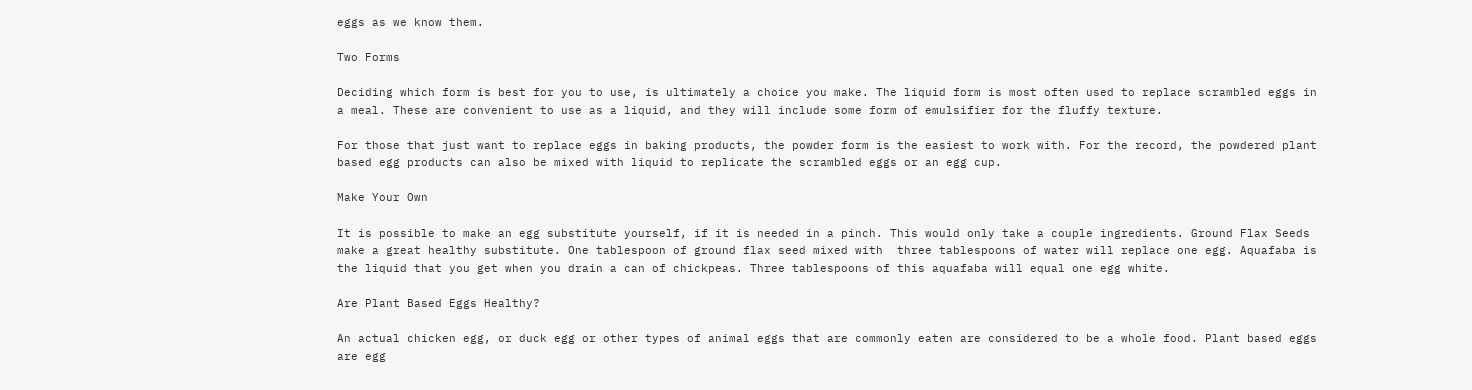eggs as we know them.

Two Forms

Deciding which form is best for you to use, is ultimately a choice you make. The liquid form is most often used to replace scrambled eggs in a meal. These are convenient to use as a liquid, and they will include some form of emulsifier for the fluffy texture.

For those that just want to replace eggs in baking products, the powder form is the easiest to work with. For the record, the powdered plant based egg products can also be mixed with liquid to replicate the scrambled eggs or an egg cup.

Make Your Own

It is possible to make an egg substitute yourself, if it is needed in a pinch. This would only take a couple ingredients. Ground Flax Seeds  make a great healthy substitute. One tablespoon of ground flax seed mixed with  three tablespoons of water will replace one egg. Aquafaba is the liquid that you get when you drain a can of chickpeas. Three tablespoons of this aquafaba will equal one egg white.

Are Plant Based Eggs Healthy?

An actual chicken egg, or duck egg or other types of animal eggs that are commonly eaten are considered to be a whole food. Plant based eggs are egg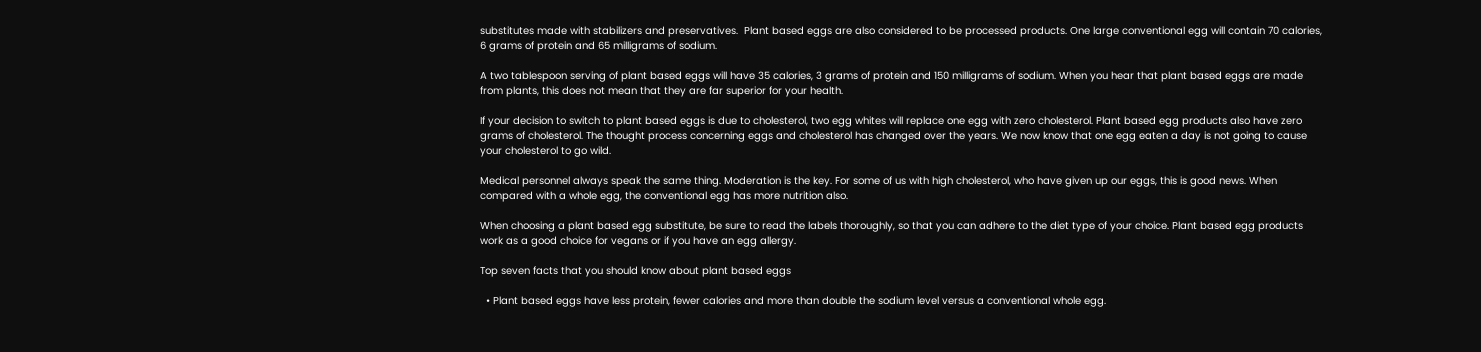substitutes made with stabilizers and preservatives.  Plant based eggs are also considered to be processed products. One large conventional egg will contain 70 calories, 6 grams of protein and 65 milligrams of sodium.

A two tablespoon serving of plant based eggs will have 35 calories, 3 grams of protein and 150 milligrams of sodium. When you hear that plant based eggs are made from plants, this does not mean that they are far superior for your health.

If your decision to switch to plant based eggs is due to cholesterol, two egg whites will replace one egg with zero cholesterol. Plant based egg products also have zero grams of cholesterol. The thought process concerning eggs and cholesterol has changed over the years. We now know that one egg eaten a day is not going to cause your cholesterol to go wild.

Medical personnel always speak the same thing. Moderation is the key. For some of us with high cholesterol, who have given up our eggs, this is good news. When compared with a whole egg, the conventional egg has more nutrition also.

When choosing a plant based egg substitute, be sure to read the labels thoroughly, so that you can adhere to the diet type of your choice. Plant based egg products work as a good choice for vegans or if you have an egg allergy.

Top seven facts that you should know about plant based eggs

  • Plant based eggs have less protein, fewer calories and more than double the sodium level versus a conventional whole egg.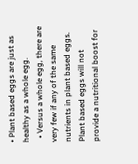• Plant based eggs are just as healthy as a whole egg.
  • Versus a whole egg, there are very few if any of the same nutrients in plant based eggs. Plant based eggs will not provide a nutritional boost for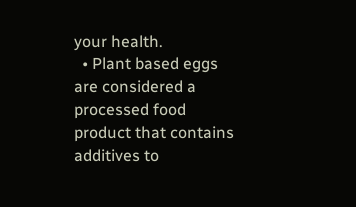your health.
  • Plant based eggs are considered a processed food product that contains additives to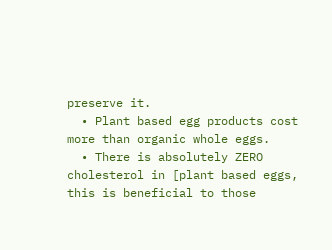preserve it.
  • Plant based egg products cost more than organic whole eggs.
  • There is absolutely ZERO cholesterol in [plant based eggs, this is beneficial to those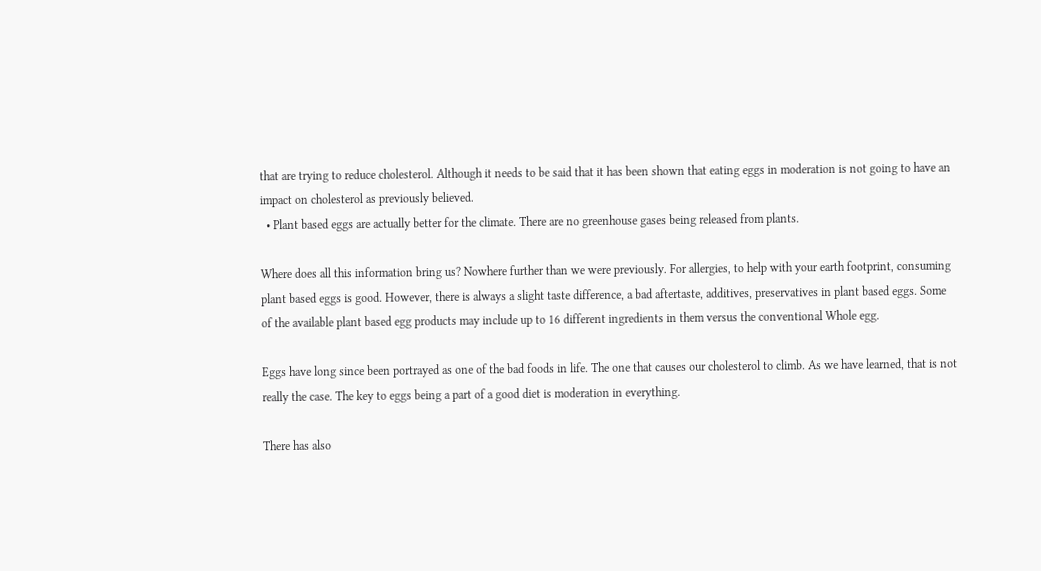that are trying to reduce cholesterol. Although it needs to be said that it has been shown that eating eggs in moderation is not going to have an impact on cholesterol as previously believed.
  • Plant based eggs are actually better for the climate. There are no greenhouse gases being released from plants.

Where does all this information bring us? Nowhere further than we were previously. For allergies, to help with your earth footprint, consuming plant based eggs is good. However, there is always a slight taste difference, a bad aftertaste, additives, preservatives in plant based eggs. Some of the available plant based egg products may include up to 16 different ingredients in them versus the conventional Whole egg.

Eggs have long since been portrayed as one of the bad foods in life. The one that causes our cholesterol to climb. As we have learned, that is not really the case. The key to eggs being a part of a good diet is moderation in everything.

There has also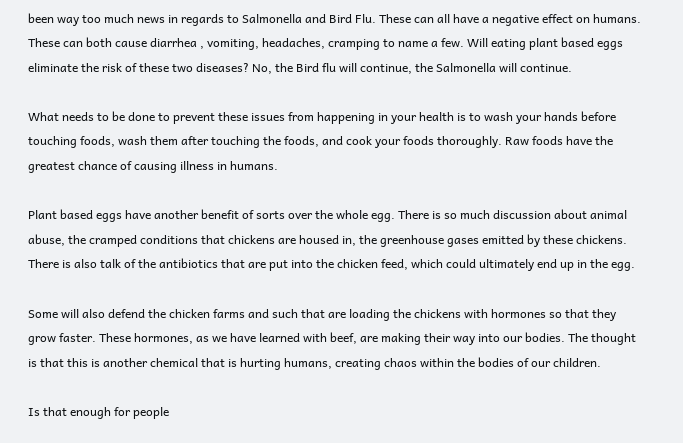been way too much news in regards to Salmonella and Bird Flu. These can all have a negative effect on humans. These can both cause diarrhea , vomiting, headaches, cramping to name a few. Will eating plant based eggs eliminate the risk of these two diseases? No, the Bird flu will continue, the Salmonella will continue.

What needs to be done to prevent these issues from happening in your health is to wash your hands before touching foods, wash them after touching the foods, and cook your foods thoroughly. Raw foods have the greatest chance of causing illness in humans.

Plant based eggs have another benefit of sorts over the whole egg. There is so much discussion about animal abuse, the cramped conditions that chickens are housed in, the greenhouse gases emitted by these chickens. There is also talk of the antibiotics that are put into the chicken feed, which could ultimately end up in the egg.

Some will also defend the chicken farms and such that are loading the chickens with hormones so that they grow faster. These hormones, as we have learned with beef, are making their way into our bodies. The thought is that this is another chemical that is hurting humans, creating chaos within the bodies of our children.

Is that enough for people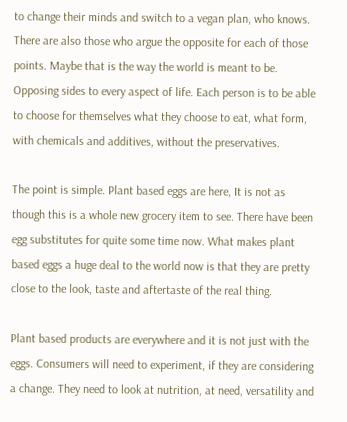to change their minds and switch to a vegan plan, who knows. There are also those who argue the opposite for each of those points. Maybe that is the way the world is meant to be. Opposing sides to every aspect of life. Each person is to be able to choose for themselves what they choose to eat, what form, with chemicals and additives, without the preservatives.

The point is simple. Plant based eggs are here, It is not as though this is a whole new grocery item to see. There have been egg substitutes for quite some time now. What makes plant based eggs a huge deal to the world now is that they are pretty close to the look, taste and aftertaste of the real thing.

Plant based products are everywhere and it is not just with the eggs. Consumers will need to experiment, if they are considering a change. They need to look at nutrition, at need, versatility and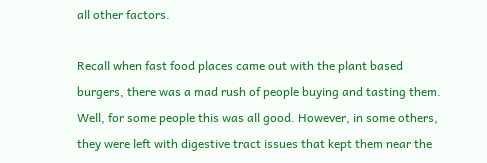all other factors.

Recall when fast food places came out with the plant based burgers, there was a mad rush of people buying and tasting them. Well, for some people this was all good. However, in some others, they were left with digestive tract issues that kept them near the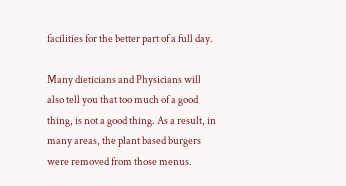facilities for the better part of a full day.

Many dieticians and Physicians will also tell you that too much of a good thing, is not a good thing. As a result, in many areas, the plant based burgers were removed from those menus.